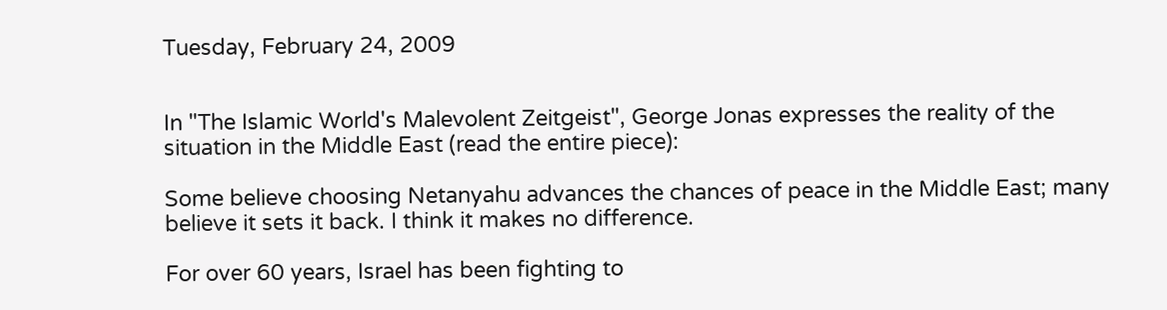Tuesday, February 24, 2009


In "The Islamic World's Malevolent Zeitgeist", George Jonas expresses the reality of the situation in the Middle East (read the entire piece):

Some believe choosing Netanyahu advances the chances of peace in the Middle East; many believe it sets it back. I think it makes no difference.

For over 60 years, Israel has been fighting to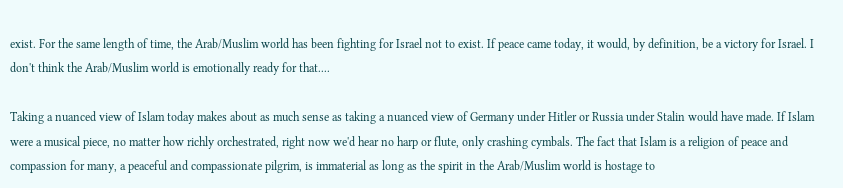exist. For the same length of time, the Arab/Muslim world has been fighting for Israel not to exist. If peace came today, it would, by definition, be a victory for Israel. I don't think the Arab/Muslim world is emotionally ready for that....

Taking a nuanced view of Islam today makes about as much sense as taking a nuanced view of Germany under Hitler or Russia under Stalin would have made. If Islam were a musical piece, no matter how richly orchestrated, right now we'd hear no harp or flute, only crashing cymbals. The fact that Islam is a religion of peace and compassion for many, a peaceful and compassionate pilgrim, is immaterial as long as the spirit in the Arab/Muslim world is hostage to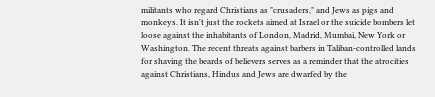militants who regard Christians as "crusaders," and Jews as pigs and monkeys. It isn't just the rockets aimed at Israel or the suicide bombers let loose against the inhabitants of London, Madrid, Mumbai, New York or Washington. The recent threats against barbers in Taliban-controlled lands for shaving the beards of believers serves as a reminder that the atrocities against Christians, Hindus and Jews are dwarfed by the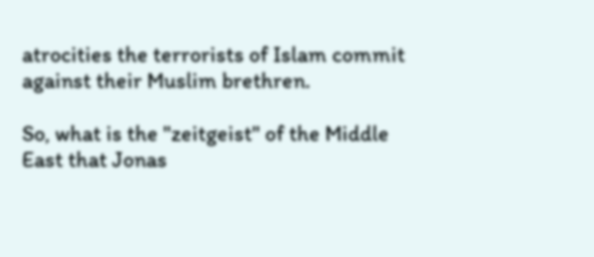atrocities the terrorists of Islam commit against their Muslim brethren.

So, what is the "zeitgeist" of the Middle East that Jonas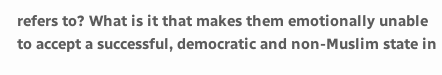refers to? What is it that makes them emotionally unable to accept a successful, democratic and non-Muslim state in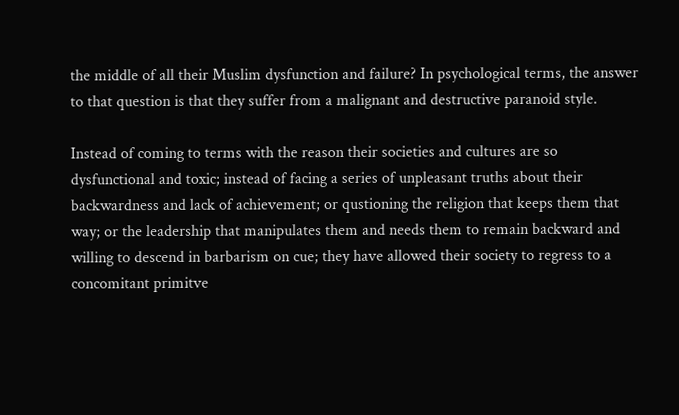the middle of all their Muslim dysfunction and failure? In psychological terms, the answer to that question is that they suffer from a malignant and destructive paranoid style.

Instead of coming to terms with the reason their societies and cultures are so dysfunctional and toxic; instead of facing a series of unpleasant truths about their backwardness and lack of achievement; or qustioning the religion that keeps them that way; or the leadership that manipulates them and needs them to remain backward and willing to descend in barbarism on cue; they have allowed their society to regress to a concomitant primitve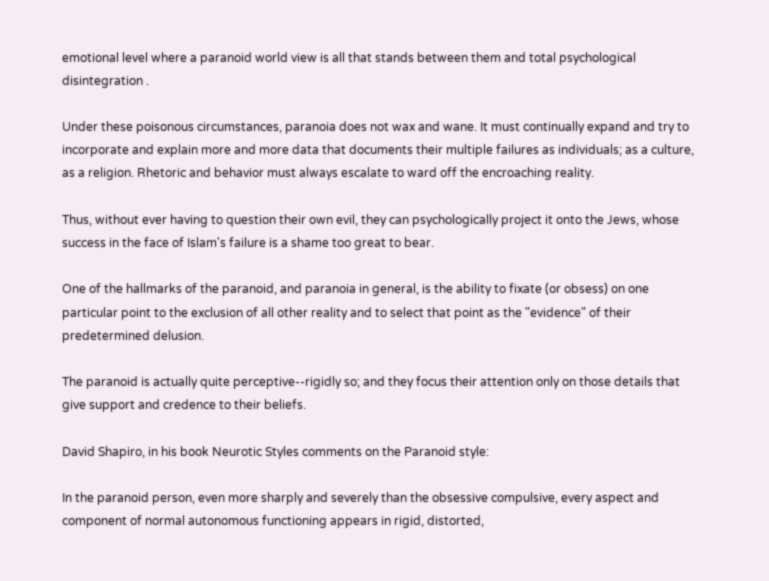emotional level where a paranoid world view is all that stands between them and total psychological disintegration .

Under these poisonous circumstances, paranoia does not wax and wane. It must continually expand and try to incorporate and explain more and more data that documents their multiple failures as individuals; as a culture, as a religion. Rhetoric and behavior must always escalate to ward off the encroaching reality.

Thus, without ever having to question their own evil, they can psychologically project it onto the Jews, whose success in the face of Islam's failure is a shame too great to bear.

One of the hallmarks of the paranoid, and paranoia in general, is the ability to fixate (or obsess) on one particular point to the exclusion of all other reality and to select that point as the "evidence" of their predetermined delusion.

The paranoid is actually quite perceptive--rigidly so; and they focus their attention only on those details that give support and credence to their beliefs.

David Shapiro, in his book Neurotic Styles comments on the Paranoid style:

In the paranoid person, even more sharply and severely than the obsessive compulsive, every aspect and component of normal autonomous functioning appears in rigid, distorted,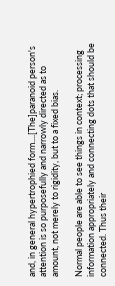and, in general hypertrophied form....[The]paranoid person's attention is so purposefully and narrowly directed as to amount, not merely to rigidity, but to a fixed bias.

Normal people are able to see things in context; processing information appropriately and connecting dots that should be connected. Thus their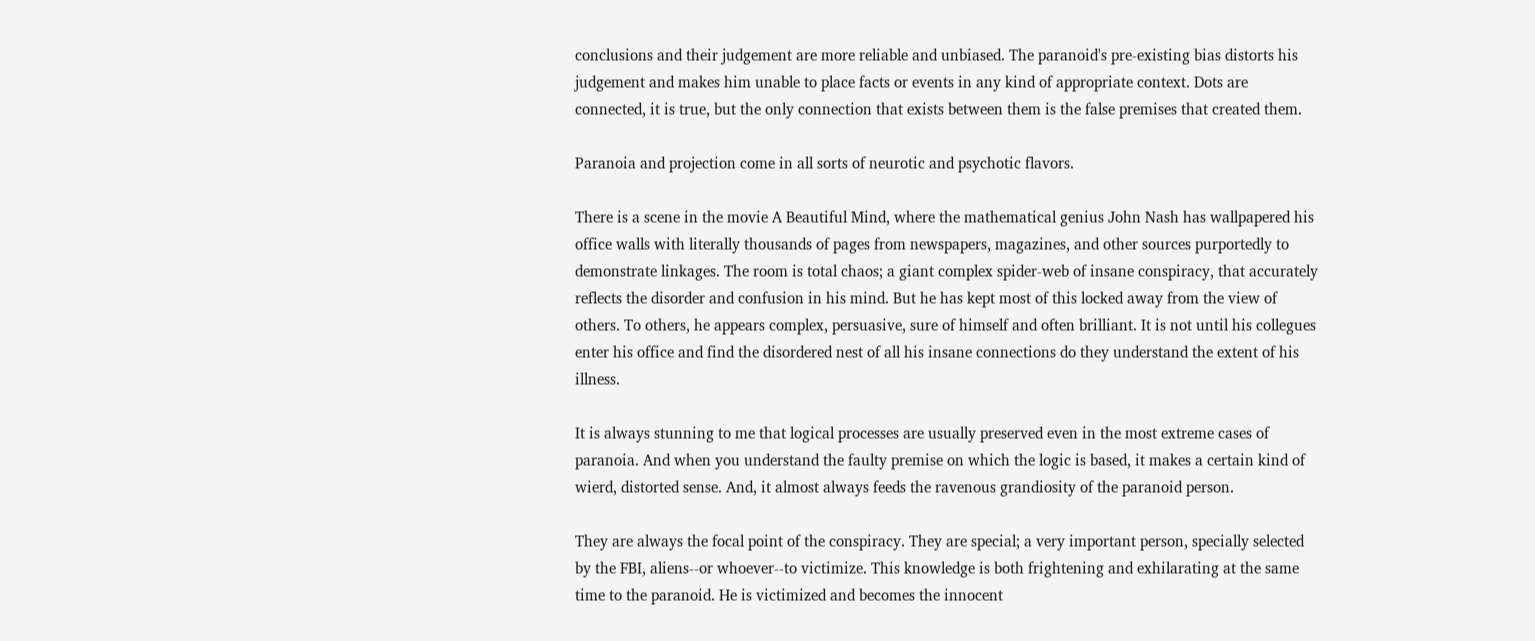conclusions and their judgement are more reliable and unbiased. The paranoid's pre-existing bias distorts his judgement and makes him unable to place facts or events in any kind of appropriate context. Dots are connected, it is true, but the only connection that exists between them is the false premises that created them.

Paranoia and projection come in all sorts of neurotic and psychotic flavors.

There is a scene in the movie A Beautiful Mind, where the mathematical genius John Nash has wallpapered his office walls with literally thousands of pages from newspapers, magazines, and other sources purportedly to demonstrate linkages. The room is total chaos; a giant complex spider-web of insane conspiracy, that accurately reflects the disorder and confusion in his mind. But he has kept most of this locked away from the view of others. To others, he appears complex, persuasive, sure of himself and often brilliant. It is not until his collegues enter his office and find the disordered nest of all his insane connections do they understand the extent of his illness.

It is always stunning to me that logical processes are usually preserved even in the most extreme cases of paranoia. And when you understand the faulty premise on which the logic is based, it makes a certain kind of wierd, distorted sense. And, it almost always feeds the ravenous grandiosity of the paranoid person.

They are always the focal point of the conspiracy. They are special; a very important person, specially selected by the FBI, aliens--or whoever--to victimize. This knowledge is both frightening and exhilarating at the same time to the paranoid. He is victimized and becomes the innocent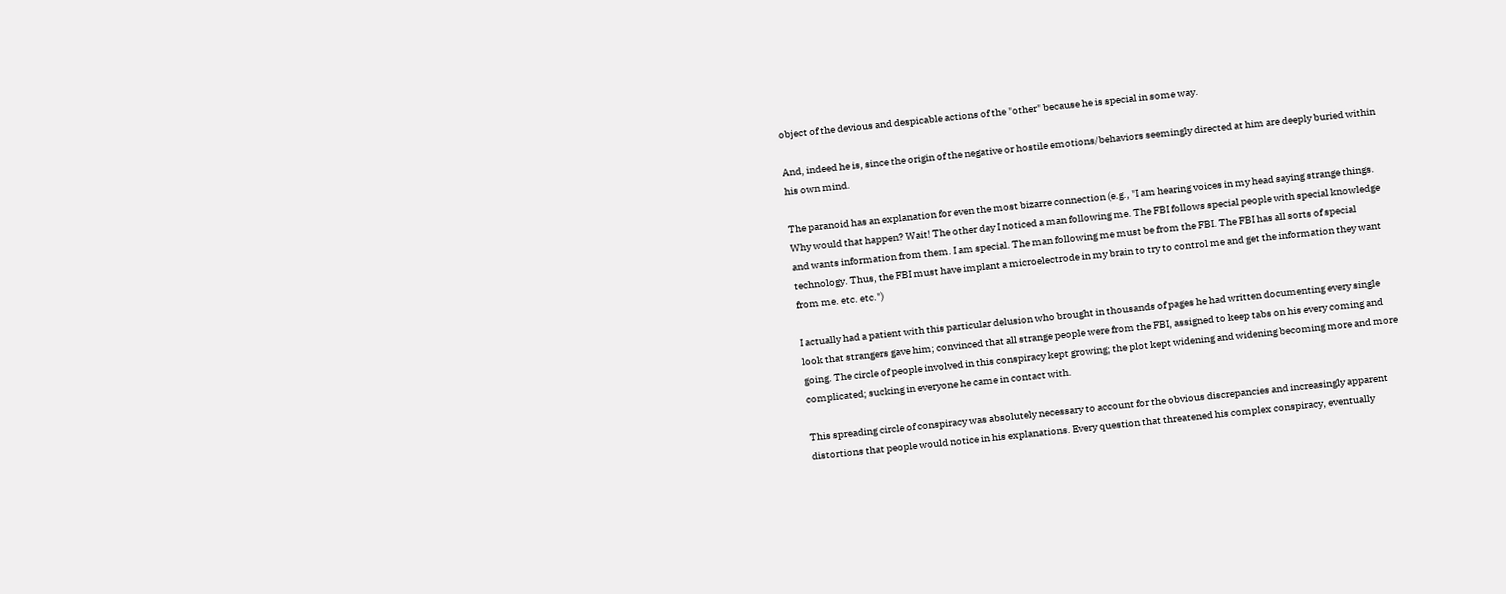object of the devious and despicable actions of the "other" because he is special in some way.

And, indeed he is, since the origin of the negative or hostile emotions/behaviors seemingly directed at him are deeply buried within his own mind.

The paranoid has an explanation for even the most bizarre connection (e.g., "I am hearing voices in my head saying strange things. Why would that happen? Wait! The other day I noticed a man following me. The FBI follows special people with special knowledge and wants information from them. I am special. The man following me must be from the FBI. The FBI has all sorts of special technology. Thus, the FBI must have implant a microelectrode in my brain to try to control me and get the information they want from me. etc. etc.")

I actually had a patient with this particular delusion who brought in thousands of pages he had written documenting every single look that strangers gave him; convinced that all strange people were from the FBI, assigned to keep tabs on his every coming and going. The circle of people involved in this conspiracy kept growing; the plot kept widening and widening becoming more and more complicated; sucking in everyone he came in contact with.

This spreading circle of conspiracy was absolutely necessary to account for the obvious discrepancies and increasingly apparent distortions that people would notice in his explanations. Every question that threatened his complex conspiracy, eventually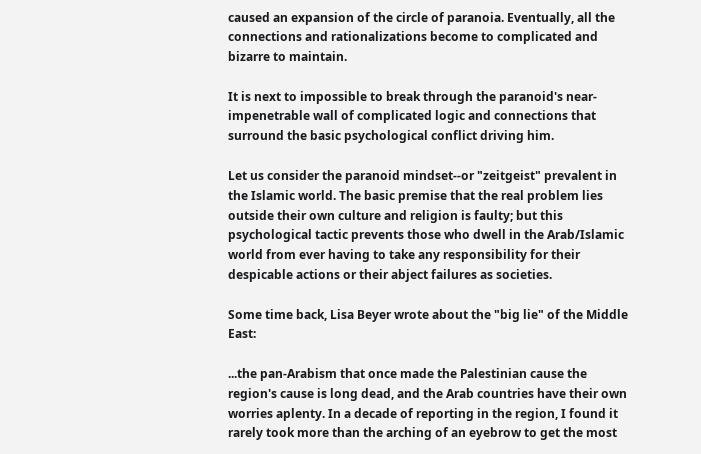caused an expansion of the circle of paranoia. Eventually, all the connections and rationalizations become to complicated and bizarre to maintain.

It is next to impossible to break through the paranoid's near-impenetrable wall of complicated logic and connections that surround the basic psychological conflict driving him.

Let us consider the paranoid mindset--or "zeitgeist" prevalent in the Islamic world. The basic premise that the real problem lies outside their own culture and religion is faulty; but this psychological tactic prevents those who dwell in the Arab/Islamic world from ever having to take any responsibility for their despicable actions or their abject failures as societies.

Some time back, Lisa Beyer wrote about the "big lie" of the Middle East:

...the pan-Arabism that once made the Palestinian cause the region's cause is long dead, and the Arab countries have their own worries aplenty. In a decade of reporting in the region, I found it rarely took more than the arching of an eyebrow to get the most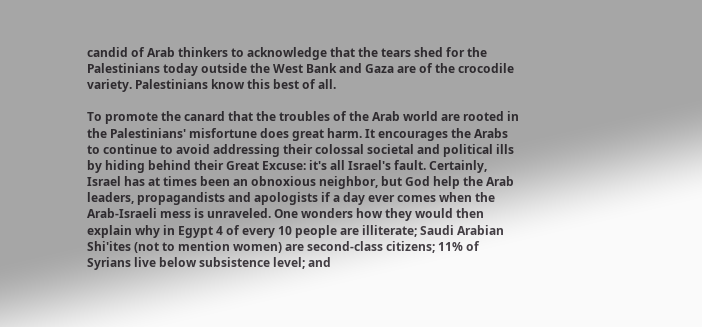candid of Arab thinkers to acknowledge that the tears shed for the Palestinians today outside the West Bank and Gaza are of the crocodile variety. Palestinians know this best of all.

To promote the canard that the troubles of the Arab world are rooted in the Palestinians' misfortune does great harm. It encourages the Arabs to continue to avoid addressing their colossal societal and political ills by hiding behind their Great Excuse: it's all Israel's fault. Certainly, Israel has at times been an obnoxious neighbor, but God help the Arab leaders, propagandists and apologists if a day ever comes when the Arab-Israeli mess is unraveled. One wonders how they would then explain why in Egypt 4 of every 10 people are illiterate; Saudi Arabian Shi'ites (not to mention women) are second-class citizens; 11% of Syrians live below subsistence level; and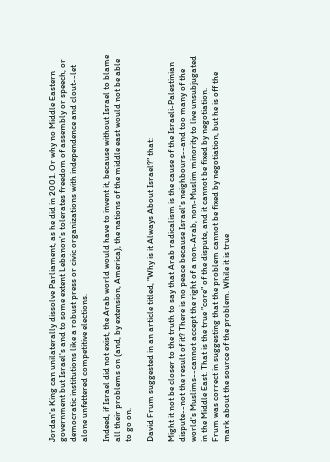Jordan's King can unilaterally dissolve Parliament, as he did in 2001. Or why no Middle Eastern government but Israel's and to some extent Lebanon's tolerates freedom of assembly or speech, or democratic institutions like a robust press or civic organizations with independence and clout--let alone unfettered competitive elections.

Indeed, if Israel did not exist, the Arab world would have to invent it, because without Israel to blame all their problems on (and, by extension, America), the nations of the middle east would not be able to go on.

David Frum suggested in an article titled, "Why is it Always About Israel?" that:

Might it not be closer to the truth to say that Arab radicalism is the cause of the Israeli-Palestinian dispute--not the result of it? There is no peace because Israel's neighbours--and too many of the world's Muslims--cannot accept the right of a non-Arab, non-Muslim minority to live unsubjugated in the Middle East. That is the true "core" of the dispute, and it cannot be fixed by negotiation.
Frum was correct in suggesting that the problem cannot be fixed by negotiation, but he is off the mark about the source of the problem. While it is true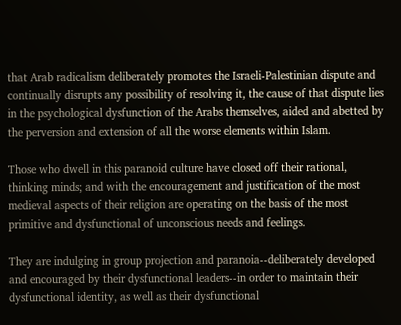that Arab radicalism deliberately promotes the Israeli-Palestinian dispute and continually disrupts any possibility of resolving it, the cause of that dispute lies in the psychological dysfunction of the Arabs themselves, aided and abetted by the perversion and extension of all the worse elements within Islam.

Those who dwell in this paranoid culture have closed off their rational, thinking minds; and with the encouragement and justification of the most medieval aspects of their religion are operating on the basis of the most primitive and dysfunctional of unconscious needs and feelings.

They are indulging in group projection and paranoia--deliberately developed and encouraged by their dysfunctional leaders--in order to maintain their dysfunctional identity, as well as their dysfunctional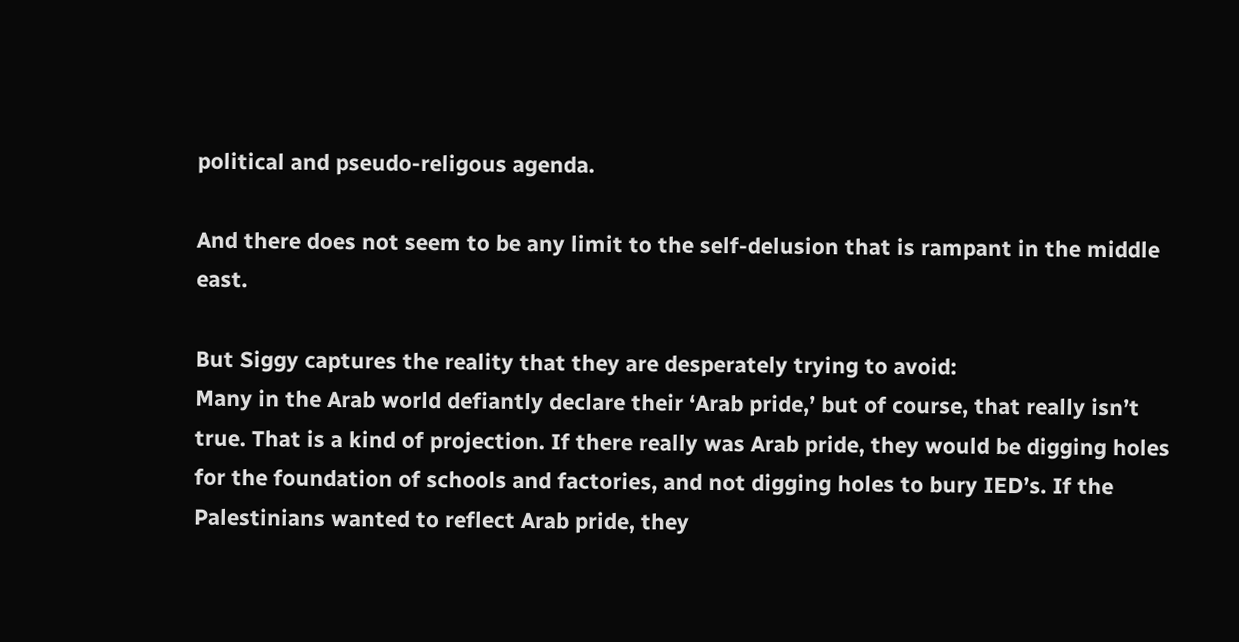political and pseudo-religous agenda.

And there does not seem to be any limit to the self-delusion that is rampant in the middle east.

But Siggy captures the reality that they are desperately trying to avoid:
Many in the Arab world defiantly declare their ‘Arab pride,’ but of course, that really isn’t true. That is a kind of projection. If there really was Arab pride, they would be digging holes for the foundation of schools and factories, and not digging holes to bury IED’s. If the Palestinians wanted to reflect Arab pride, they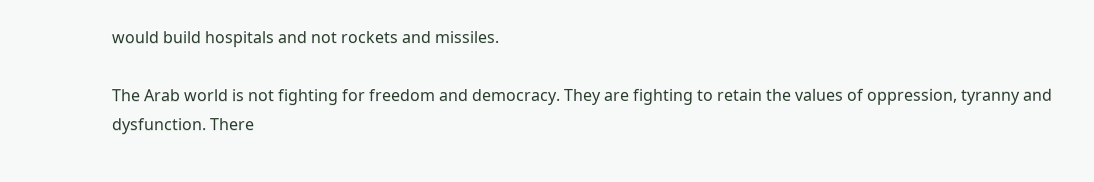would build hospitals and not rockets and missiles.

The Arab world is not fighting for freedom and democracy. They are fighting to retain the values of oppression, tyranny and dysfunction. There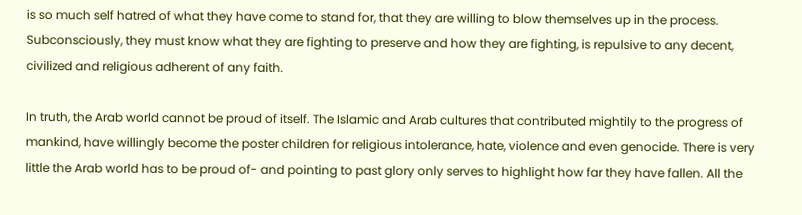is so much self hatred of what they have come to stand for, that they are willing to blow themselves up in the process. Subconsciously, they must know what they are fighting to preserve and how they are fighting, is repulsive to any decent, civilized and religious adherent of any faith.

In truth, the Arab world cannot be proud of itself. The Islamic and Arab cultures that contributed mightily to the progress of mankind, have willingly become the poster children for religious intolerance, hate, violence and even genocide. There is very little the Arab world has to be proud of- and pointing to past glory only serves to highlight how far they have fallen. All the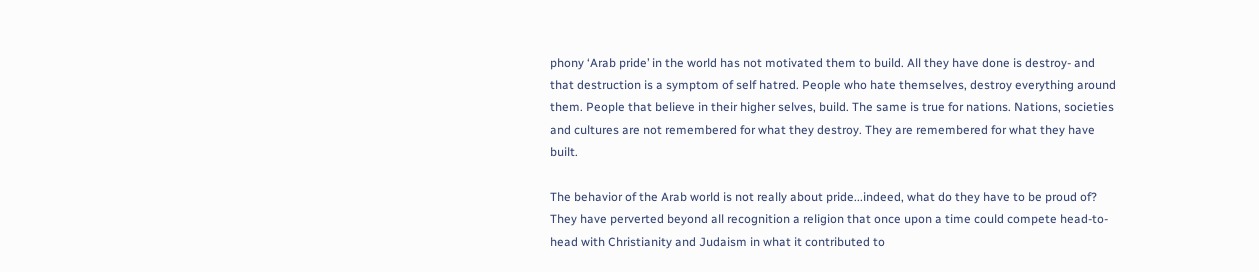phony ‘Arab pride’ in the world has not motivated them to build. All they have done is destroy- and that destruction is a symptom of self hatred. People who hate themselves, destroy everything around them. People that believe in their higher selves, build. The same is true for nations. Nations, societies and cultures are not remembered for what they destroy. They are remembered for what they have built.

The behavior of the Arab world is not really about pride...indeed, what do they have to be proud of? They have perverted beyond all recognition a religion that once upon a time could compete head-to-head with Christianity and Judaism in what it contributed to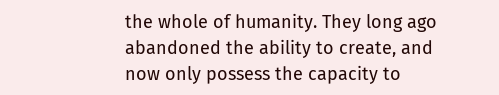the whole of humanity. They long ago abandoned the ability to create, and now only possess the capacity to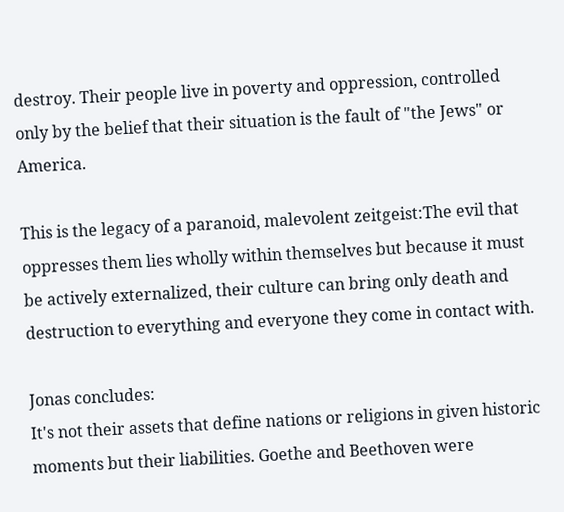destroy. Their people live in poverty and oppression, controlled only by the belief that their situation is the fault of "the Jews" or America.

This is the legacy of a paranoid, malevolent zeitgeist:The evil that oppresses them lies wholly within themselves but because it must be actively externalized, their culture can bring only death and destruction to everything and everyone they come in contact with.

Jonas concludes:
It's not their assets that define nations or religions in given historic moments but their liabilities. Goethe and Beethoven were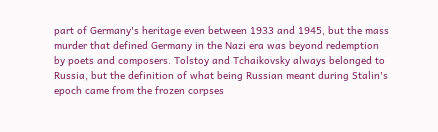part of Germany's heritage even between 1933 and 1945, but the mass murder that defined Germany in the Nazi era was beyond redemption by poets and composers. Tolstoy and Tchaikovsky always belonged to Russia, but the definition of what being Russian meant during Stalin's epoch came from the frozen corpses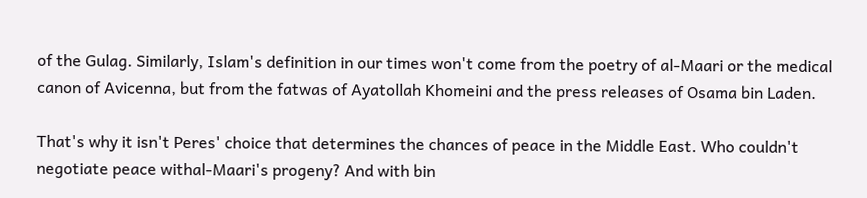of the Gulag. Similarly, Islam's definition in our times won't come from the poetry of al-Maari or the medical canon of Avicenna, but from the fatwas of Ayatollah Khomeini and the press releases of Osama bin Laden.

That's why it isn't Peres' choice that determines the chances of peace in the Middle East. Who couldn't negotiate peace withal-Maari's progeny? And with bin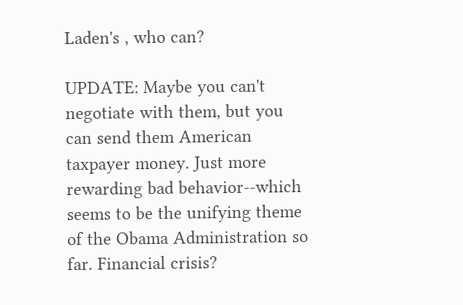Laden's , who can?

UPDATE: Maybe you can't negotiate with them, but you can send them American taxpayer money. Just more rewarding bad behavior--which seems to be the unifying theme of the Obama Administration so far. Financial crisis?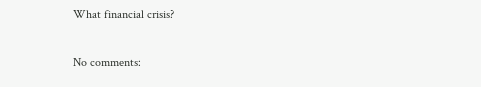What financial crisis?

No comments: